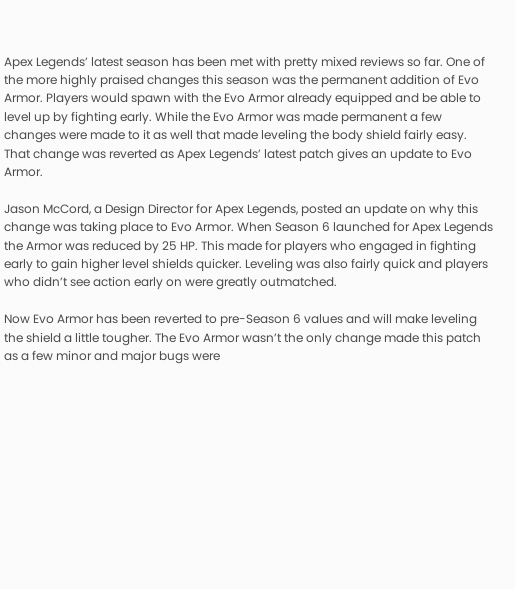Apex Legends’ latest season has been met with pretty mixed reviews so far. One of the more highly praised changes this season was the permanent addition of Evo Armor. Players would spawn with the Evo Armor already equipped and be able to level up by fighting early. While the Evo Armor was made permanent a few changes were made to it as well that made leveling the body shield fairly easy. That change was reverted as Apex Legends’ latest patch gives an update to Evo Armor.

Jason McCord, a Design Director for Apex Legends, posted an update on why this change was taking place to Evo Armor. When Season 6 launched for Apex Legends the Armor was reduced by 25 HP. This made for players who engaged in fighting early to gain higher level shields quicker. Leveling was also fairly quick and players who didn’t see action early on were greatly outmatched.

Now Evo Armor has been reverted to pre-Season 6 values and will make leveling the shield a little tougher. The Evo Armor wasn’t the only change made this patch as a few minor and major bugs were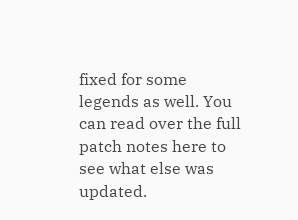fixed for some legends as well. You can read over the full patch notes here to see what else was updated.